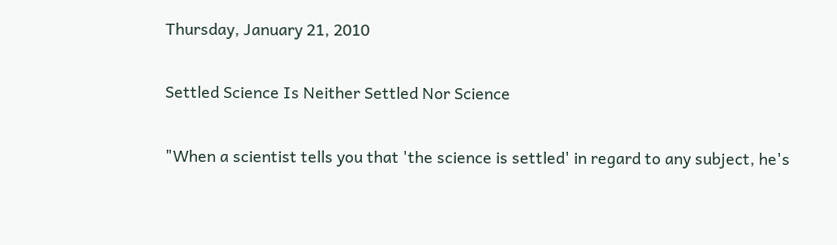Thursday, January 21, 2010

Settled Science Is Neither Settled Nor Science

"When a scientist tells you that 'the science is settled' in regard to any subject, he's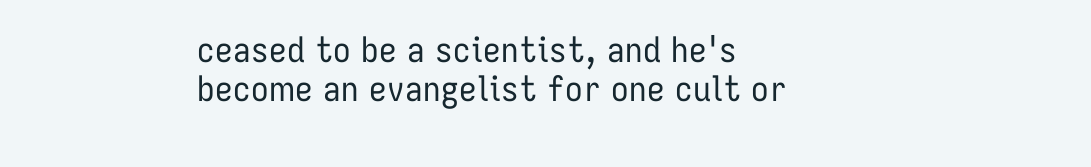ceased to be a scientist, and he's become an evangelist for one cult or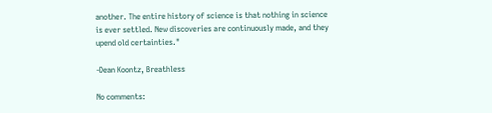another. The entire history of science is that nothing in science is ever settled. New discoveries are continuously made, and they upend old certainties."

-Dean Koontz, Breathless

No comments: